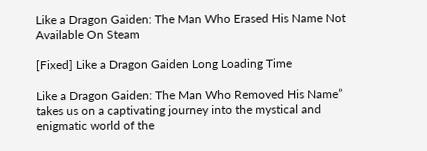Like a Dragon Gaiden: The Man Who Erased His Name Not Available On Steam

[Fixed] Like a Dragon Gaiden Long Loading Time

Like a Dragon Gaiden: The Man Who Removed His Name” takes us on a captivating journey into the mystical and enigmatic world of the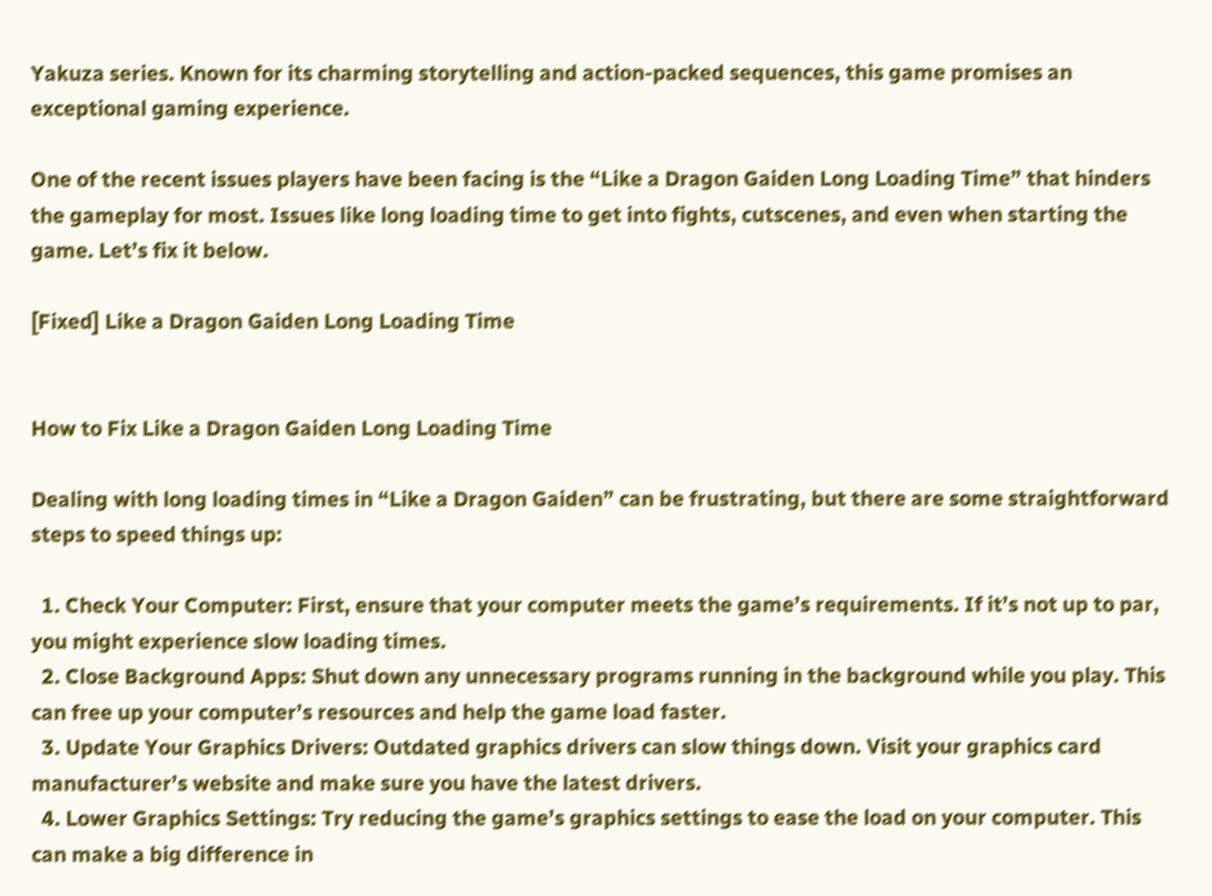Yakuza series. Known for its charming storytelling and action-packed sequences, this game promises an exceptional gaming experience.

One of the recent issues players have been facing is the “Like a Dragon Gaiden Long Loading Time” that hinders the gameplay for most. Issues like long loading time to get into fights, cutscenes, and even when starting the game. Let’s fix it below.

[Fixed] Like a Dragon Gaiden Long Loading Time


How to Fix Like a Dragon Gaiden Long Loading Time

Dealing with long loading times in “Like a Dragon Gaiden” can be frustrating, but there are some straightforward steps to speed things up:

  1. Check Your Computer: First, ensure that your computer meets the game’s requirements. If it’s not up to par, you might experience slow loading times.
  2. Close Background Apps: Shut down any unnecessary programs running in the background while you play. This can free up your computer’s resources and help the game load faster.
  3. Update Your Graphics Drivers: Outdated graphics drivers can slow things down. Visit your graphics card manufacturer’s website and make sure you have the latest drivers.
  4. Lower Graphics Settings: Try reducing the game’s graphics settings to ease the load on your computer. This can make a big difference in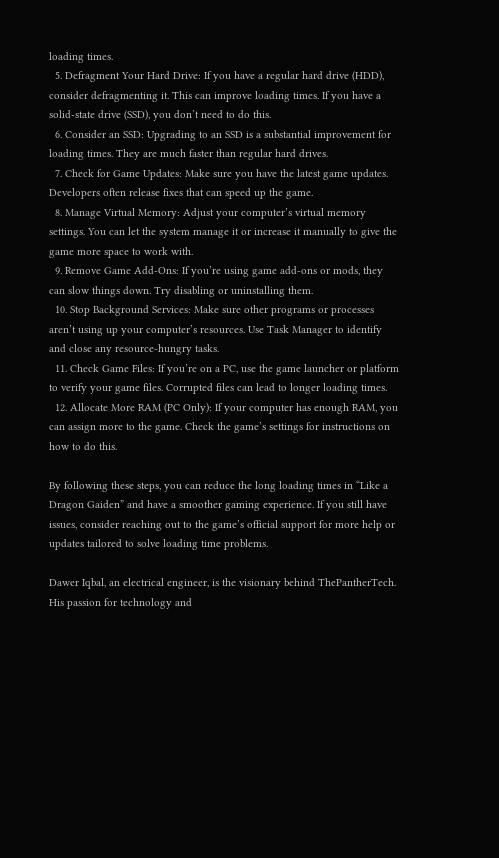loading times.
  5. Defragment Your Hard Drive: If you have a regular hard drive (HDD), consider defragmenting it. This can improve loading times. If you have a solid-state drive (SSD), you don’t need to do this.
  6. Consider an SSD: Upgrading to an SSD is a substantial improvement for loading times. They are much faster than regular hard drives.
  7. Check for Game Updates: Make sure you have the latest game updates. Developers often release fixes that can speed up the game.
  8. Manage Virtual Memory: Adjust your computer’s virtual memory settings. You can let the system manage it or increase it manually to give the game more space to work with.
  9. Remove Game Add-Ons: If you’re using game add-ons or mods, they can slow things down. Try disabling or uninstalling them.
  10. Stop Background Services: Make sure other programs or processes aren’t using up your computer’s resources. Use Task Manager to identify and close any resource-hungry tasks.
  11. Check Game Files: If you’re on a PC, use the game launcher or platform to verify your game files. Corrupted files can lead to longer loading times.
  12. Allocate More RAM (PC Only): If your computer has enough RAM, you can assign more to the game. Check the game’s settings for instructions on how to do this.

By following these steps, you can reduce the long loading times in “Like a Dragon Gaiden” and have a smoother gaming experience. If you still have issues, consider reaching out to the game’s official support for more help or updates tailored to solve loading time problems.

Dawer Iqbal, an electrical engineer, is the visionary behind ThePantherTech. His passion for technology and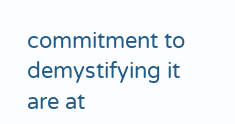commitment to demystifying it are at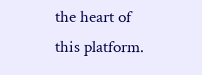the heart of this platform.